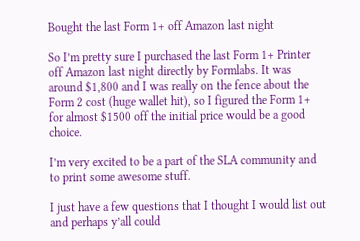Bought the last Form 1+ off Amazon last night

So I’m pretty sure I purchased the last Form 1+ Printer off Amazon last night directly by Formlabs. It was around $1,800 and I was really on the fence about the Form 2 cost (huge wallet hit), so I figured the Form 1+ for almost $1500 off the initial price would be a good choice.

I’m very excited to be a part of the SLA community and to print some awesome stuff.

I just have a few questions that I thought I would list out and perhaps y’all could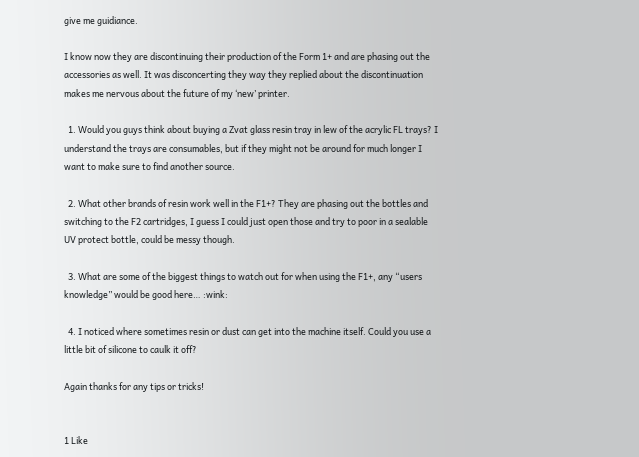give me guidiance.

I know now they are discontinuing their production of the Form 1+ and are phasing out the accessories as well. It was disconcerting they way they replied about the discontinuation makes me nervous about the future of my ‘new’ printer.

  1. Would you guys think about buying a Zvat glass resin tray in lew of the acrylic FL trays? I understand the trays are consumables, but if they might not be around for much longer I want to make sure to find another source.

  2. What other brands of resin work well in the F1+? They are phasing out the bottles and switching to the F2 cartridges, I guess I could just open those and try to poor in a sealable UV protect bottle, could be messy though.

  3. What are some of the biggest things to watch out for when using the F1+, any “users knowledge” would be good here… :wink:

  4. I noticed where sometimes resin or dust can get into the machine itself. Could you use a little bit of silicone to caulk it off?

Again thanks for any tips or tricks!


1 Like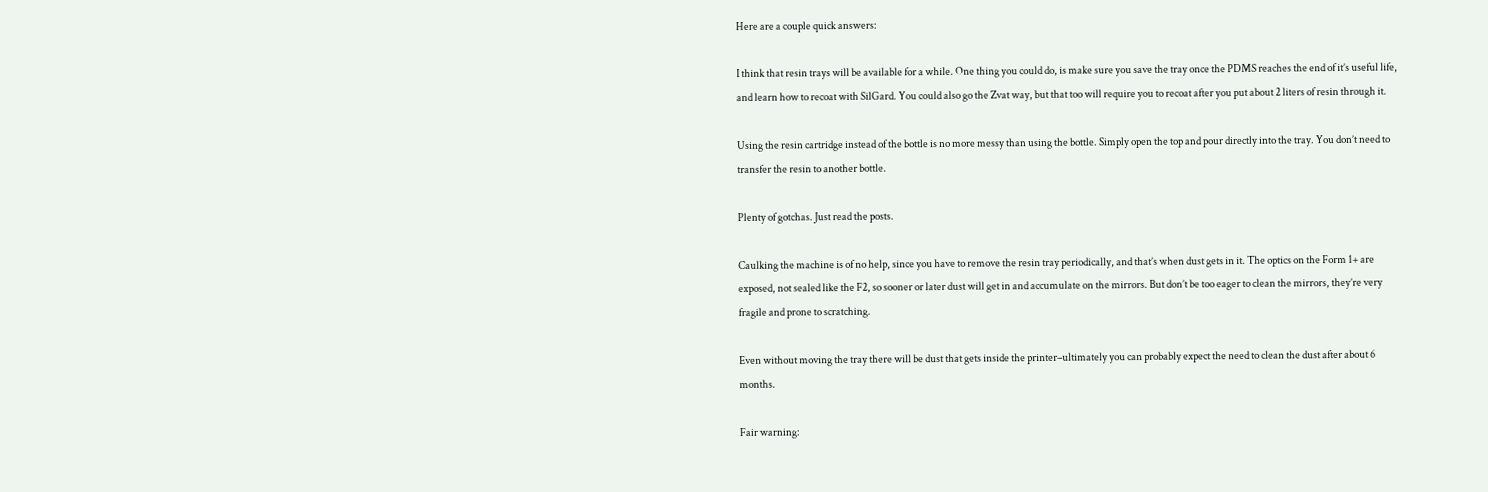Here are a couple quick answers:

I think that resin trays will be available for a while. One thing you could do, is make sure you save the tray once the PDMS reaches the end of it’s useful life, and learn how to recoat with SilGard. You could also go the Zvat way, but that too will require you to recoat after you put about 2 liters of resin through it.

Using the resin cartridge instead of the bottle is no more messy than using the bottle. Simply open the top and pour directly into the tray. You don’t need to transfer the resin to another bottle.

Plenty of gotchas. Just read the posts.

Caulking the machine is of no help, since you have to remove the resin tray periodically, and that’s when dust gets in it. The optics on the Form 1+ are exposed, not sealed like the F2, so sooner or later dust will get in and accumulate on the mirrors. But don’t be too eager to clean the mirrors, they’re very fragile and prone to scratching.

Even without moving the tray there will be dust that gets inside the printer–ultimately you can probably expect the need to clean the dust after about 6 months.

Fair warning: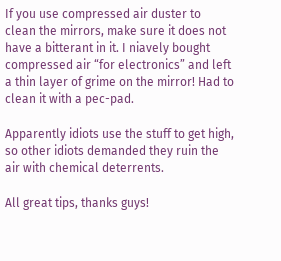If you use compressed air duster to clean the mirrors, make sure it does not have a bitterant in it. I niavely bought compressed air “for electronics” and left a thin layer of grime on the mirror! Had to clean it with a pec-pad.

Apparently idiots use the stuff to get high, so other idiots demanded they ruin the air with chemical deterrents.

All great tips, thanks guys!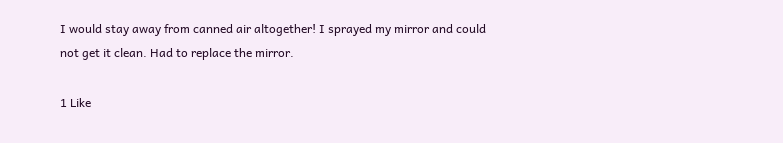I would stay away from canned air altogether! I sprayed my mirror and could not get it clean. Had to replace the mirror.

1 Like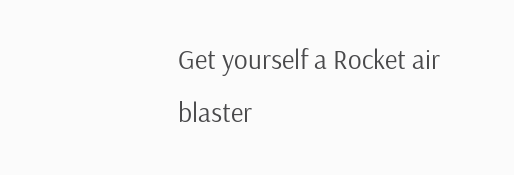Get yourself a Rocket air blaster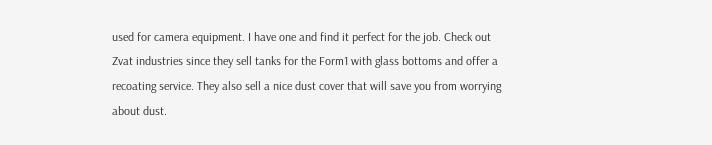used for camera equipment. I have one and find it perfect for the job. Check out Zvat industries since they sell tanks for the Form1 with glass bottoms and offer a recoating service. They also sell a nice dust cover that will save you from worrying about dust.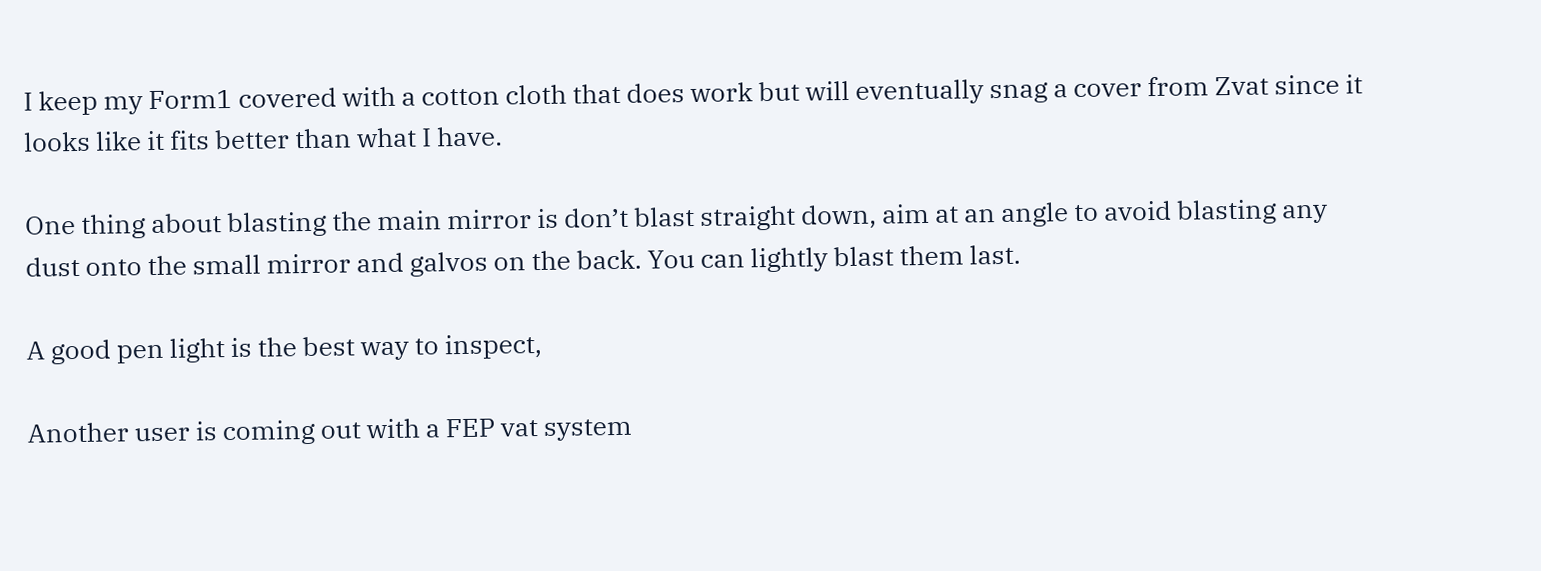I keep my Form1 covered with a cotton cloth that does work but will eventually snag a cover from Zvat since it looks like it fits better than what I have.

One thing about blasting the main mirror is don’t blast straight down, aim at an angle to avoid blasting any dust onto the small mirror and galvos on the back. You can lightly blast them last.

A good pen light is the best way to inspect,

Another user is coming out with a FEP vat system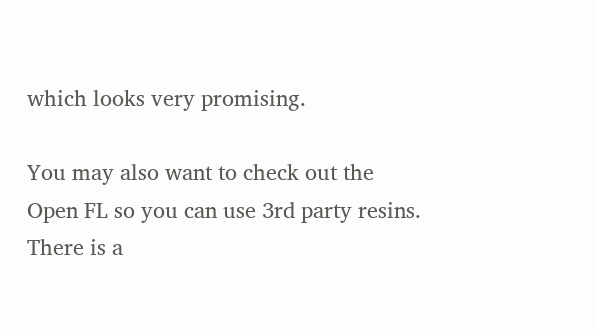which looks very promising.

You may also want to check out the Open FL so you can use 3rd party resins. There is a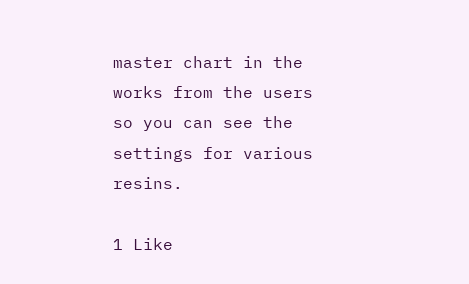master chart in the works from the users so you can see the settings for various resins.

1 Like